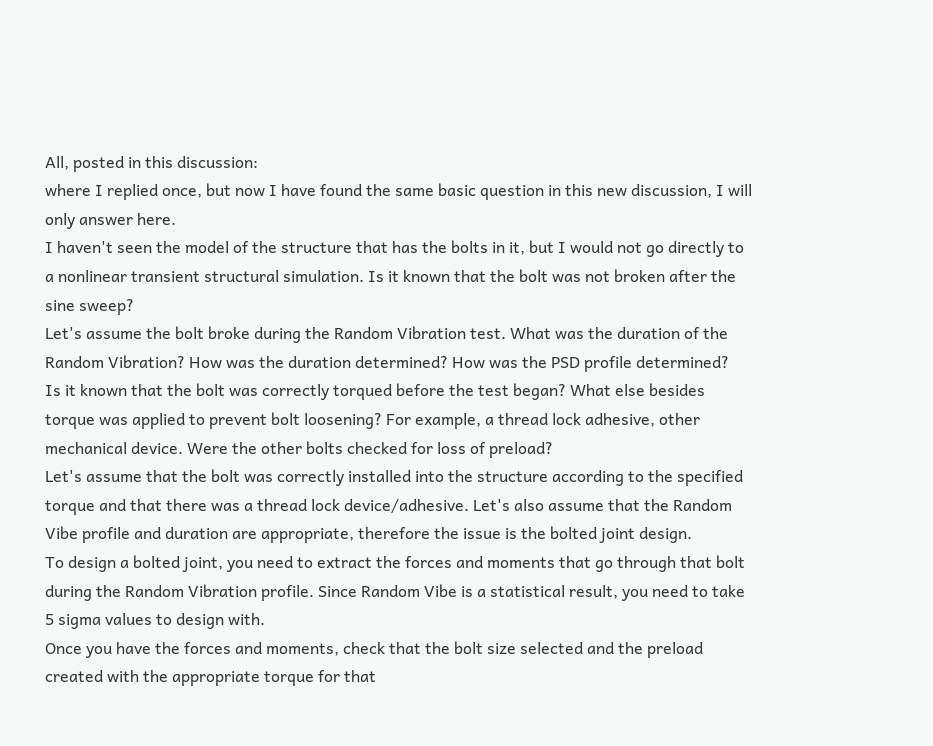All, posted in this discussion:
where I replied once, but now I have found the same basic question in this new discussion, I will only answer here.
I haven't seen the model of the structure that has the bolts in it, but I would not go directly to a nonlinear transient structural simulation. Is it known that the bolt was not broken after the sine sweep?
Let's assume the bolt broke during the Random Vibration test. What was the duration of the Random Vibration? How was the duration determined? How was the PSD profile determined?
Is it known that the bolt was correctly torqued before the test began? What else besides torque was applied to prevent bolt loosening? For example, a thread lock adhesive, other mechanical device. Were the other bolts checked for loss of preload?
Let's assume that the bolt was correctly installed into the structure according to the specified torque and that there was a thread lock device/adhesive. Let's also assume that the Random Vibe profile and duration are appropriate, therefore the issue is the bolted joint design.
To design a bolted joint, you need to extract the forces and moments that go through that bolt during the Random Vibration profile. Since Random Vibe is a statistical result, you need to take 5 sigma values to design with.
Once you have the forces and moments, check that the bolt size selected and the preload created with the appropriate torque for that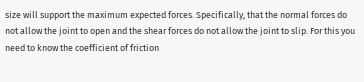size will support the maximum expected forces. Specifically, that the normal forces do not allow the joint to open and the shear forces do not allow the joint to slip. For this you need to know the coefficient of friction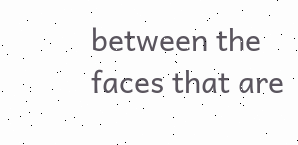between the faces that are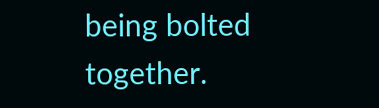being bolted together.